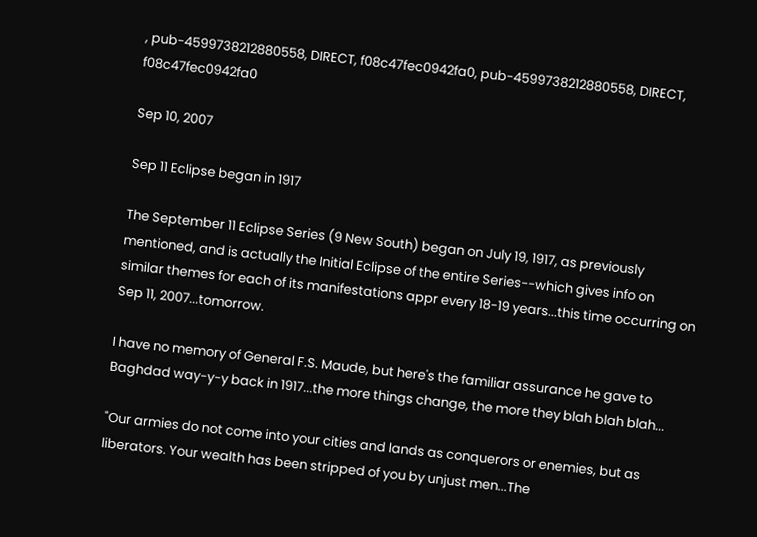, pub-4599738212880558, DIRECT, f08c47fec0942fa0, pub-4599738212880558, DIRECT, f08c47fec0942fa0

Sep 10, 2007

Sep 11 Eclipse began in 1917

The September 11 Eclipse Series (9 New South) began on July 19, 1917, as previously mentioned, and is actually the Initial Eclipse of the entire Series--which gives info on similar themes for each of its manifestations appr every 18-19 years...this time occurring on Sep 11, 2007...tomorrow.

I have no memory of General F.S. Maude, but here's the familiar assurance he gave to Baghdad way-y-y back in 1917...the more things change, the more they blah blah blah...

"Our armies do not come into your cities and lands as conquerors or enemies, but as liberators. Your wealth has been stripped of you by unjust men...The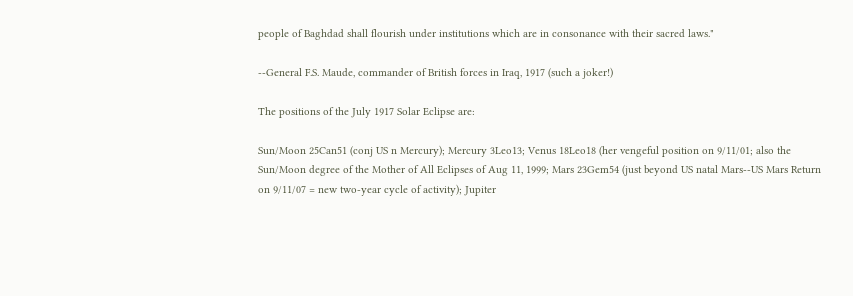people of Baghdad shall flourish under institutions which are in consonance with their sacred laws."

--General F.S. Maude, commander of British forces in Iraq, 1917 (such a joker!)

The positions of the July 1917 Solar Eclipse are:

Sun/Moon 25Can51 (conj US n Mercury); Mercury 3Leo13; Venus 18Leo18 (her vengeful position on 9/11/01; also the Sun/Moon degree of the Mother of All Eclipses of Aug 11, 1999; Mars 23Gem54 (just beyond US natal Mars--US Mars Return on 9/11/07 = new two-year cycle of activity); Jupiter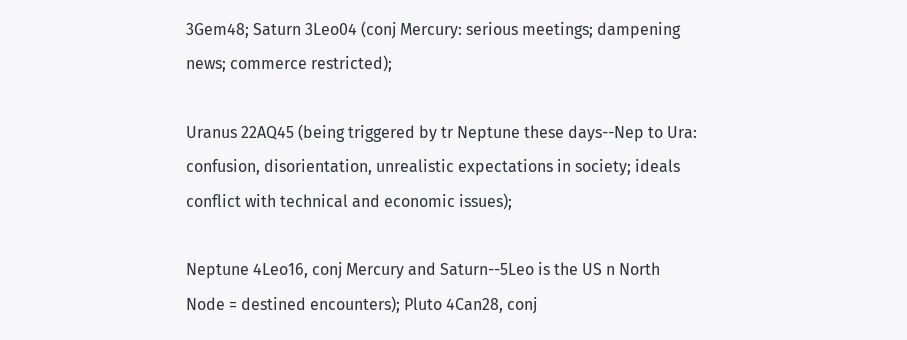3Gem48; Saturn 3Leo04 (conj Mercury: serious meetings; dampening news; commerce restricted);

Uranus 22AQ45 (being triggered by tr Neptune these days--Nep to Ura: confusion, disorientation, unrealistic expectations in society; ideals conflict with technical and economic issues);

Neptune 4Leo16, conj Mercury and Saturn--5Leo is the US n North Node = destined encounters); Pluto 4Can28, conj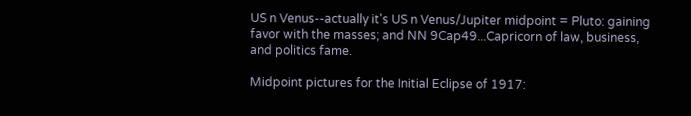US n Venus--actually it's US n Venus/Jupiter midpoint = Pluto: gaining favor with the masses; and NN 9Cap49...Capricorn of law, business, and politics fame.

Midpoint pictures for the Initial Eclipse of 1917: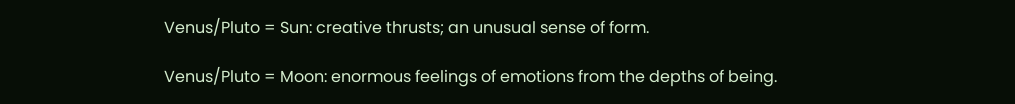Venus/Pluto = Sun: creative thrusts; an unusual sense of form.

Venus/Pluto = Moon: enormous feelings of emotions from the depths of being.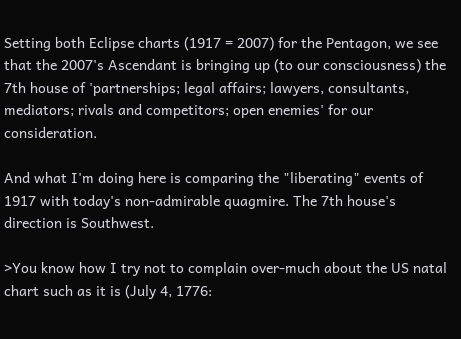Setting both Eclipse charts (1917 = 2007) for the Pentagon, we see that the 2007's Ascendant is bringing up (to our consciousness) the 7th house of 'partnerships; legal affairs; lawyers, consultants, mediators; rivals and competitors; open enemies' for our consideration.

And what I'm doing here is comparing the "liberating" events of 1917 with today's non-admirable quagmire. The 7th house's direction is Southwest.

>You know how I try not to complain over-much about the US natal chart such as it is (July 4, 1776: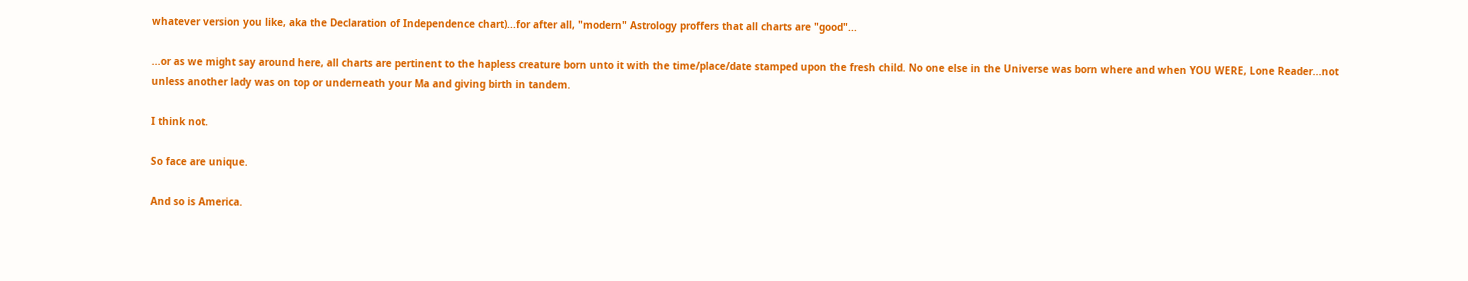whatever version you like, aka the Declaration of Independence chart)...for after all, "modern" Astrology proffers that all charts are "good"...

...or as we might say around here, all charts are pertinent to the hapless creature born unto it with the time/place/date stamped upon the fresh child. No one else in the Universe was born where and when YOU WERE, Lone Reader...not unless another lady was on top or underneath your Ma and giving birth in tandem.

I think not.

So face are unique.

And so is America.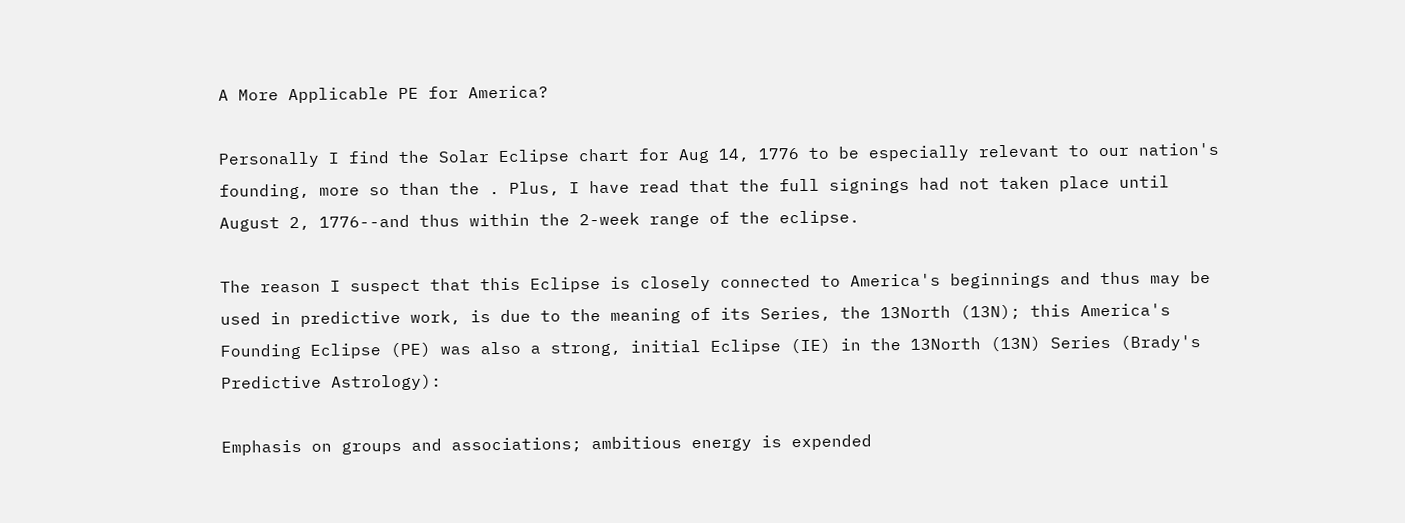A More Applicable PE for America?

Personally I find the Solar Eclipse chart for Aug 14, 1776 to be especially relevant to our nation's founding, more so than the . Plus, I have read that the full signings had not taken place until August 2, 1776--and thus within the 2-week range of the eclipse.

The reason I suspect that this Eclipse is closely connected to America's beginnings and thus may be used in predictive work, is due to the meaning of its Series, the 13North (13N); this America's Founding Eclipse (PE) was also a strong, initial Eclipse (IE) in the 13North (13N) Series (Brady's Predictive Astrology):

Emphasis on groups and associations; ambitious energy is expended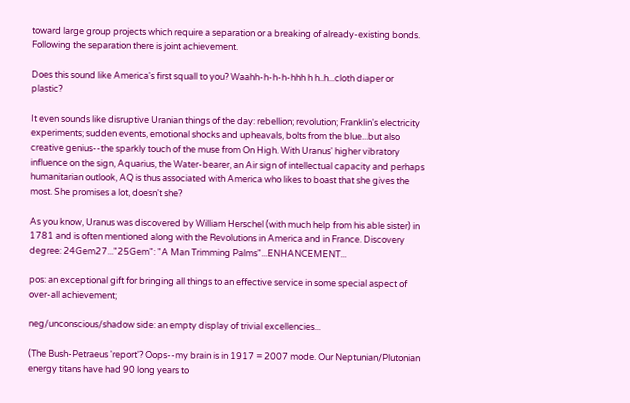toward large group projects which require a separation or a breaking of already-existing bonds. Following the separation there is joint achievement.

Does this sound like America's first squall to you? Waahh-h-h-h-hhh h h..h...cloth diaper or plastic?

It even sounds like disruptive Uranian things of the day: rebellion; revolution; Franklin's electricity experiments; sudden events, emotional shocks and upheavals, bolts from the blue...but also creative genius--the sparkly touch of the muse from On High. With Uranus' higher vibratory influence on the sign, Aquarius, the Water-bearer, an Air sign of intellectual capacity and perhaps humanitarian outlook, AQ is thus associated with America who likes to boast that she gives the most. She promises a lot, doesn't she?

As you know, Uranus was discovered by William Herschel (with much help from his able sister) in 1781 and is often mentioned along with the Revolutions in America and in France. Discovery degree: 24Gem27..."25Gem": "A Man Trimming Palms"...ENHANCEMENT...

pos: an exceptional gift for bringing all things to an effective service in some special aspect of over-all achievement;

neg/unconscious/shadow side: an empty display of trivial excellencies...

(The Bush-Petraeus 'report'? Oops--my brain is in 1917 = 2007 mode. Our Neptunian/Plutonian energy titans have had 90 long years to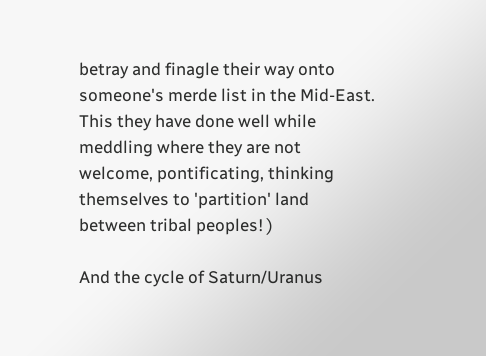betray and finagle their way onto someone's merde list in the Mid-East. This they have done well while meddling where they are not welcome, pontificating, thinking themselves to 'partition' land between tribal peoples! )

And the cycle of Saturn/Uranus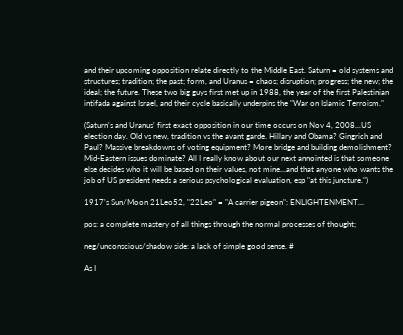and their upcoming opposition relate directly to the Middle East. Saturn = old systems and structures; tradition; the past; form, and Uranus = chaos; disruption; progress; the new; the ideal; the future. These two big guys first met up in 1988, the year of the first Palestinian intifada against Israel, and their cycle basically underpins the "War on Islamic Terroism."

(Saturn's and Uranus' first exact opposition in our time occurs on Nov 4, 2008...US election day. Old vs new, tradition vs the avant garde. Hillary and Obama? Gingrich and Paul? Massive breakdowns of voting equipment? More bridge and building demolishment? Mid-Eastern issues dominate? All I really know about our next annointed is that someone else decides who it will be based on their values, not mine...and that anyone who wants the job of US president needs a serious psychological evaluation, esp "at this juncture.")

1917's Sun/Moon 21Leo52, "22Leo" = "A carrier pigeon": ENLIGHTENMENT...

pos: a complete mastery of all things through the normal processes of thought;

neg/unconscious/shadow side: a lack of simple good sense. #

As I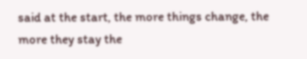said at the start, the more things change, the more they stay the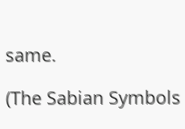same.

(The Sabian Symbols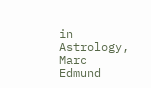in Astrology, Marc Edmund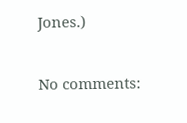Jones.)

No comments: